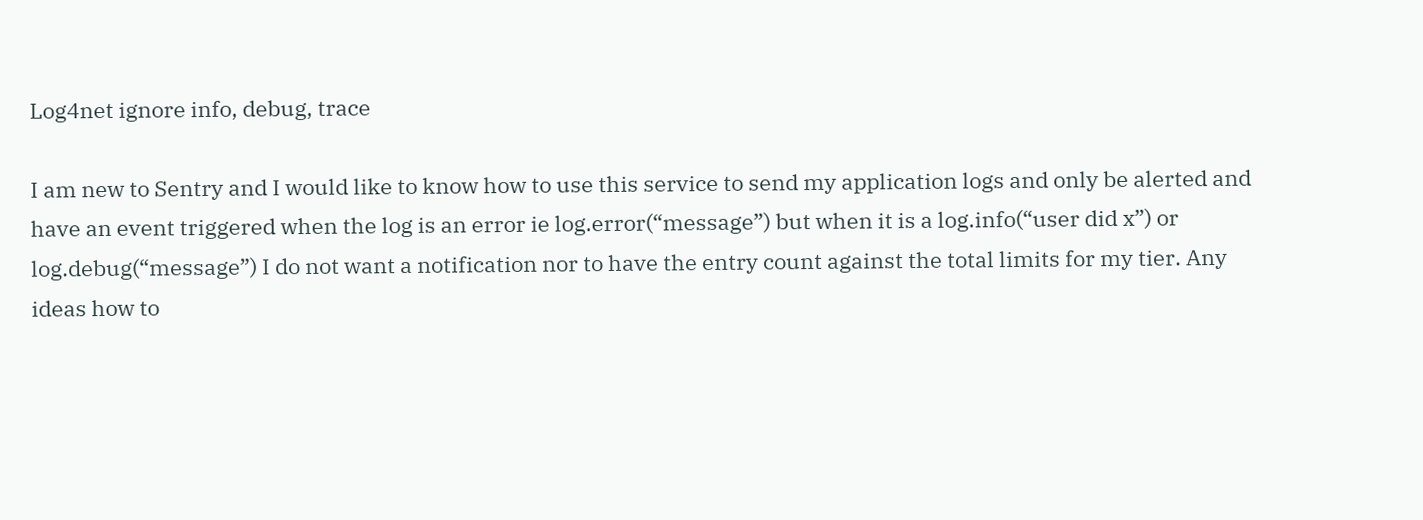Log4net ignore info, debug, trace

I am new to Sentry and I would like to know how to use this service to send my application logs and only be alerted and have an event triggered when the log is an error ie log.error(“message”) but when it is a log.info(“user did x”) or log.debug(“message”) I do not want a notification nor to have the entry count against the total limits for my tier. Any ideas how to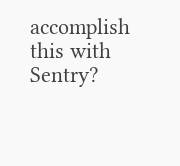accomplish this with Sentry?